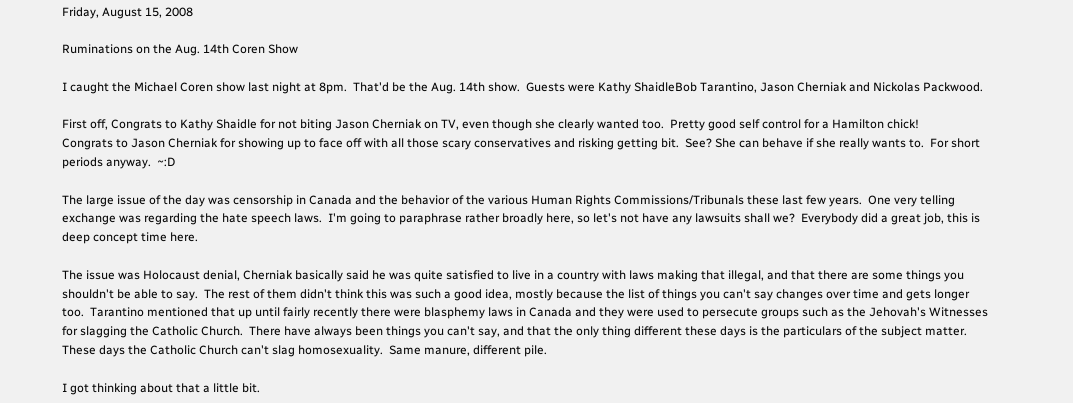Friday, August 15, 2008

Ruminations on the Aug. 14th Coren Show

I caught the Michael Coren show last night at 8pm.  That'd be the Aug. 14th show.  Guests were Kathy ShaidleBob Tarantino, Jason Cherniak and Nickolas Packwood.

First off, Congrats to Kathy Shaidle for not biting Jason Cherniak on TV, even though she clearly wanted too.  Pretty good self control for a Hamilton chick!
Congrats to Jason Cherniak for showing up to face off with all those scary conservatives and risking getting bit.  See? She can behave if she really wants to.  For short periods anyway.  ~:D

The large issue of the day was censorship in Canada and the behavior of the various Human Rights Commissions/Tribunals these last few years.  One very telling exchange was regarding the hate speech laws.  I'm going to paraphrase rather broadly here, so let's not have any lawsuits shall we?  Everybody did a great job, this is deep concept time here.

The issue was Holocaust denial, Cherniak basically said he was quite satisfied to live in a country with laws making that illegal, and that there are some things you shouldn't be able to say.  The rest of them didn't think this was such a good idea, mostly because the list of things you can't say changes over time and gets longer too.  Tarantino mentioned that up until fairly recently there were blasphemy laws in Canada and they were used to persecute groups such as the Jehovah's Witnesses for slagging the Catholic Church.  There have always been things you can't say, and that the only thing different these days is the particulars of the subject matter.  These days the Catholic Church can't slag homosexuality.  Same manure, different pile.

I got thinking about that a little bit.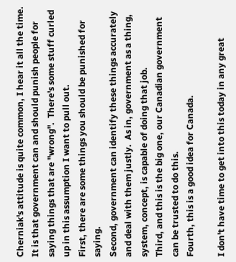Cherniak's attitude is quite common, I hear it all the time.  It is that government can and should punish people for saying things that are "wrong".  There's some stuff curled up in this assumption I want to pull out.
First, there are some things you should be punished for saying.
Second, government can identify these things accurately and deal with them justly.  As in, government as a thing, system, concept, is capable of doing that job.
Third, and this is the big one, our Canadian government can be trusted to do this.
Fourth, this is a good idea for Canada.

I don't have time to get into this today in any great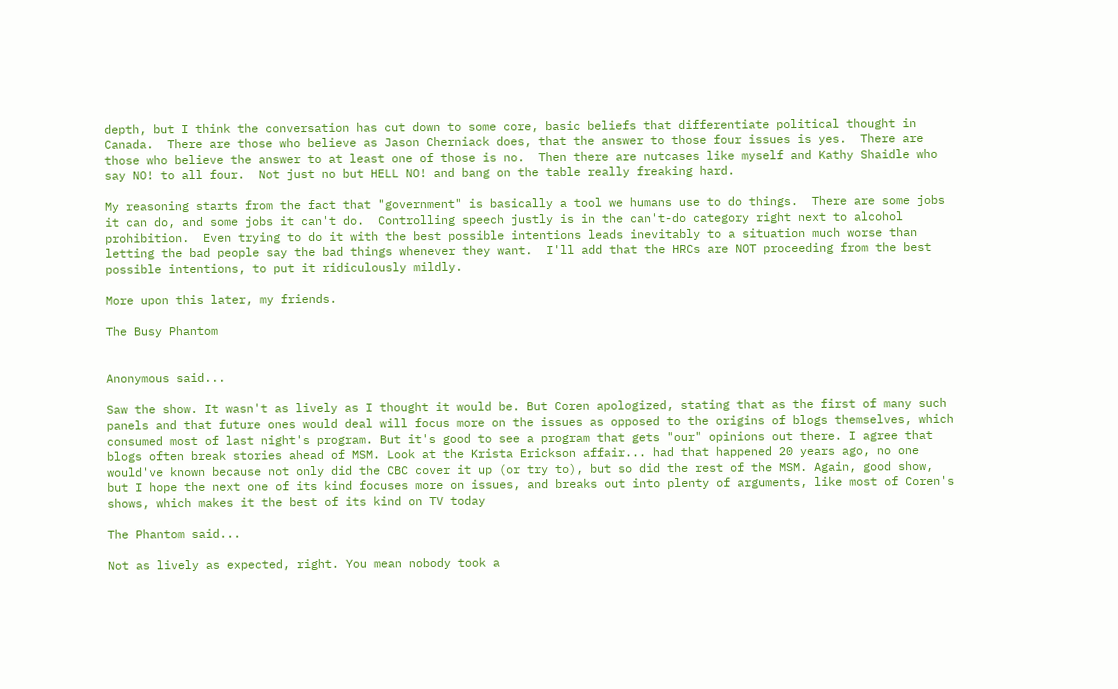depth, but I think the conversation has cut down to some core, basic beliefs that differentiate political thought in Canada.  There are those who believe as Jason Cherniack does, that the answer to those four issues is yes.  There are those who believe the answer to at least one of those is no.  Then there are nutcases like myself and Kathy Shaidle who say NO! to all four.  Not just no but HELL NO! and bang on the table really freaking hard.

My reasoning starts from the fact that "government" is basically a tool we humans use to do things.  There are some jobs it can do, and some jobs it can't do.  Controlling speech justly is in the can't-do category right next to alcohol prohibition.  Even trying to do it with the best possible intentions leads inevitably to a situation much worse than letting the bad people say the bad things whenever they want.  I'll add that the HRCs are NOT proceeding from the best possible intentions, to put it ridiculously mildly.

More upon this later, my friends.

The Busy Phantom


Anonymous said...

Saw the show. It wasn't as lively as I thought it would be. But Coren apologized, stating that as the first of many such panels and that future ones would deal will focus more on the issues as opposed to the origins of blogs themselves, which consumed most of last night's program. But it's good to see a program that gets "our" opinions out there. I agree that blogs often break stories ahead of MSM. Look at the Krista Erickson affair... had that happened 20 years ago, no one would've known because not only did the CBC cover it up (or try to), but so did the rest of the MSM. Again, good show, but I hope the next one of its kind focuses more on issues, and breaks out into plenty of arguments, like most of Coren's shows, which makes it the best of its kind on TV today

The Phantom said...

Not as lively as expected, right. You mean nobody took a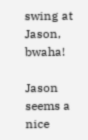swing at Jason, bwaha!

Jason seems a nice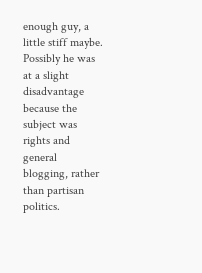enough guy, a little stiff maybe. Possibly he was at a slight disadvantage because the subject was rights and general blogging, rather than partisan politics.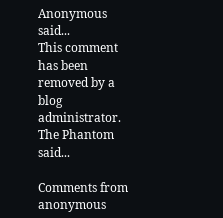Anonymous said...
This comment has been removed by a blog administrator.
The Phantom said...

Comments from anonymous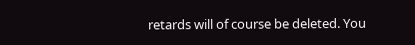retards will of course be deleted. You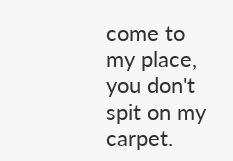come to my place, you don't spit on my carpet.